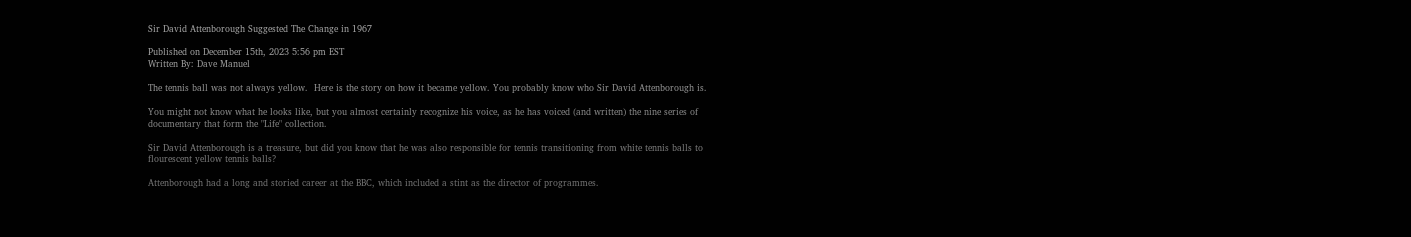Sir David Attenborough Suggested The Change in 1967

Published on December 15th, 2023 5:56 pm EST
Written By: Dave Manuel

The tennis ball was not always yellow.  Here is the story on how it became yellow. You probably know who Sir David Attenborough is.

You might not know what he looks like, but you almost certainly recognize his voice, as he has voiced (and written) the nine series of documentary that form the "Life" collection.

Sir David Attenborough is a treasure, but did you know that he was also responsible for tennis transitioning from white tennis balls to flourescent yellow tennis balls?

Attenborough had a long and storied career at the BBC, which included a stint as the director of programmes.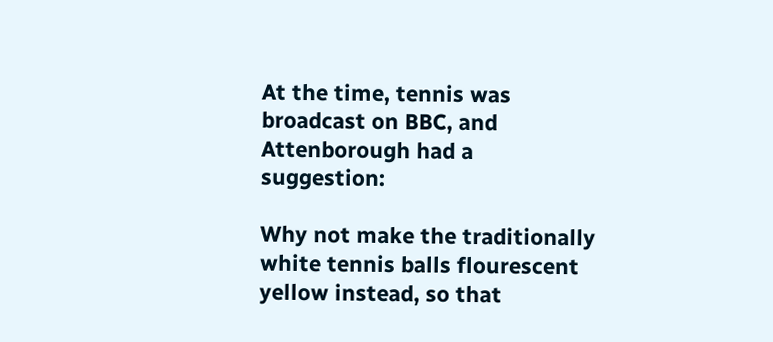At the time, tennis was broadcast on BBC, and Attenborough had a suggestion:

Why not make the traditionally white tennis balls flourescent yellow instead, so that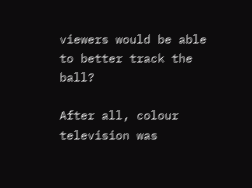viewers would be able to better track the ball?

After all, colour television was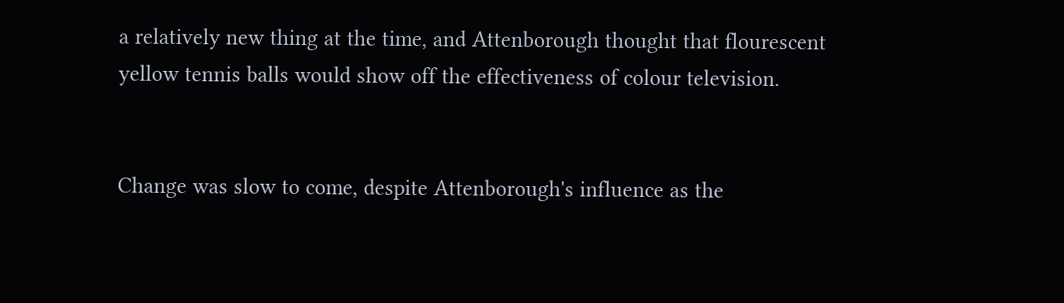a relatively new thing at the time, and Attenborough thought that flourescent yellow tennis balls would show off the effectiveness of colour television.


Change was slow to come, despite Attenborough's influence as the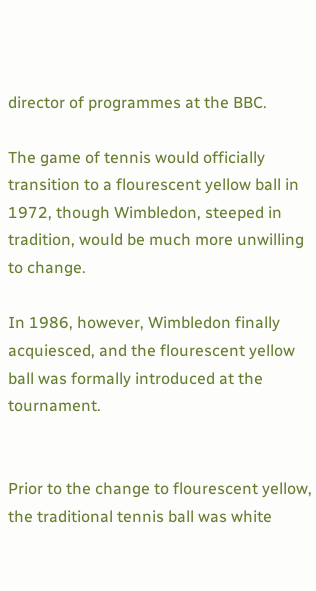director of programmes at the BBC.

The game of tennis would officially transition to a flourescent yellow ball in 1972, though Wimbledon, steeped in tradition, would be much more unwilling to change.

In 1986, however, Wimbledon finally acquiesced, and the flourescent yellow ball was formally introduced at the tournament.


Prior to the change to flourescent yellow, the traditional tennis ball was white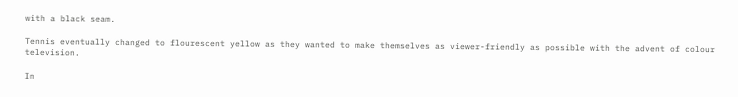with a black seam.

Tennis eventually changed to flourescent yellow as they wanted to make themselves as viewer-friendly as possible with the advent of colour television.

In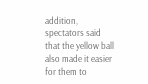addition, spectators said that the yellow ball also made it easier for them to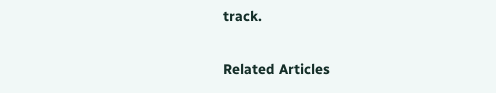track.

Related Articles